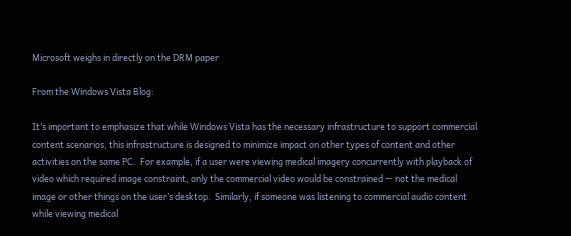Microsoft weighs in directly on the DRM paper

From the Windows Vista Blog:

It’s important to emphasize that while Windows Vista has the necessary infrastructure to support commercial content scenarios, this infrastructure is designed to minimize impact on other types of content and other activities on the same PC.  For example, if a user were viewing medical imagery concurrently with playback of video which required image constraint, only the commercial video would be constrained — not the medical image or other things on the user’s desktop.  Similarly, if someone was listening to commercial audio content while viewing medical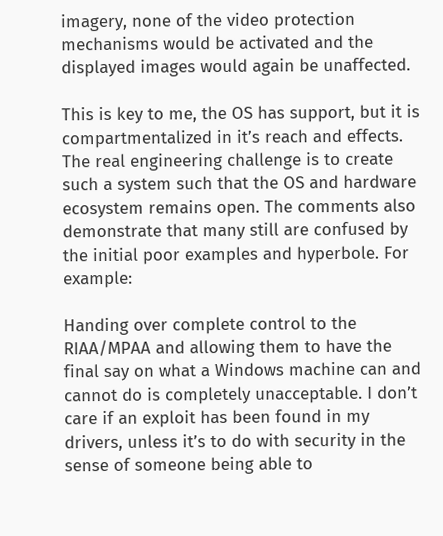imagery, none of the video protection mechanisms would be activated and the displayed images would again be unaffected.

This is key to me, the OS has support, but it is compartmentalized in it’s reach and effects. The real engineering challenge is to create such a system such that the OS and hardware ecosystem remains open. The comments also demonstrate that many still are confused by the initial poor examples and hyperbole. For example:

Handing over complete control to the RIAA/MPAA and allowing them to have the final say on what a Windows machine can and cannot do is completely unacceptable. I don’t care if an exploit has been found in my drivers, unless it’s to do with security in the sense of someone being able to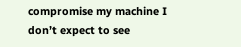compromise my machine I don’t expect to see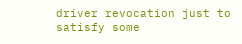driver revocation just to satisfy some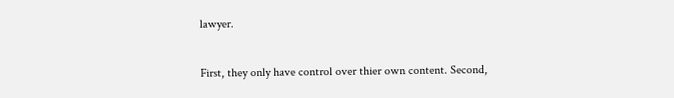lawyer.

First, they only have control over thier own content. Second,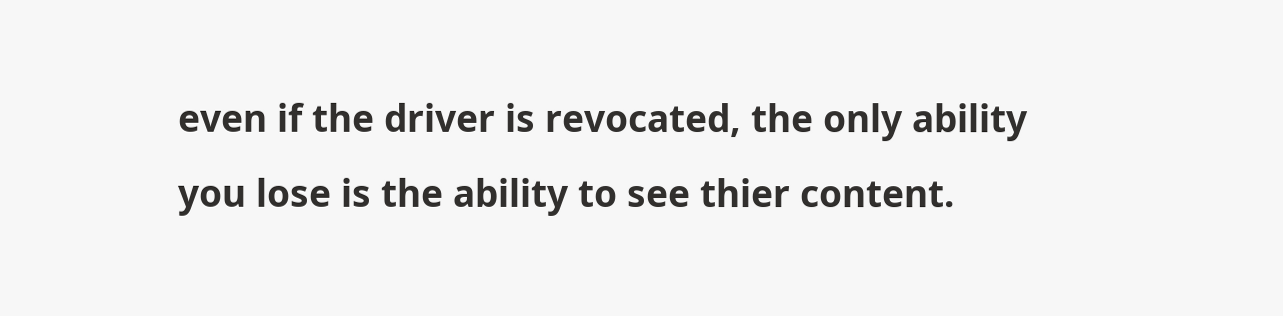even if the driver is revocated, the only ability you lose is the ability to see thier content.